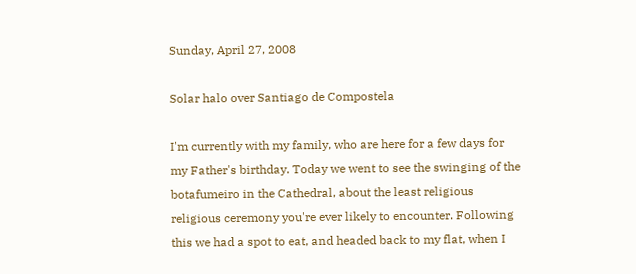Sunday, April 27, 2008

Solar halo over Santiago de Compostela

I'm currently with my family, who are here for a few days for my Father's birthday. Today we went to see the swinging of the botafumeiro in the Cathedral, about the least religious religious ceremony you're ever likely to encounter. Following this we had a spot to eat, and headed back to my flat, when I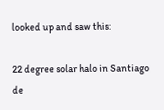looked up and saw this:

22 degree solar halo in Santiago de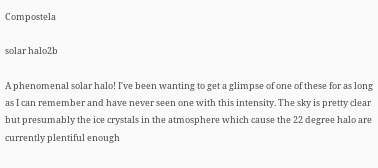Compostela

solar halo2b

A phenomenal solar halo! I've been wanting to get a glimpse of one of these for as long as I can remember and have never seen one with this intensity. The sky is pretty clear but presumably the ice crystals in the atmosphere which cause the 22 degree halo are currently plentiful enough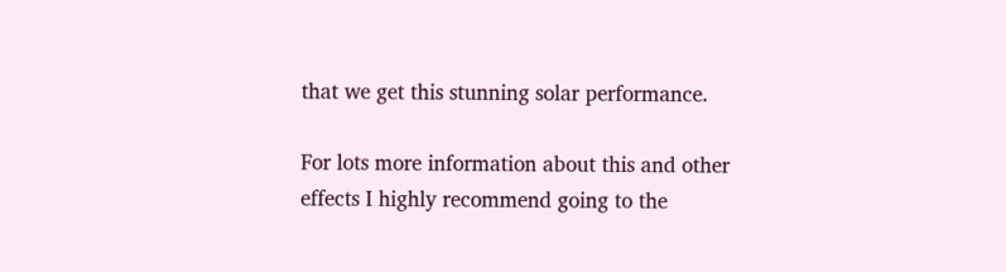that we get this stunning solar performance.

For lots more information about this and other effects I highly recommend going to the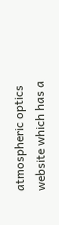atmospheric optics website which has a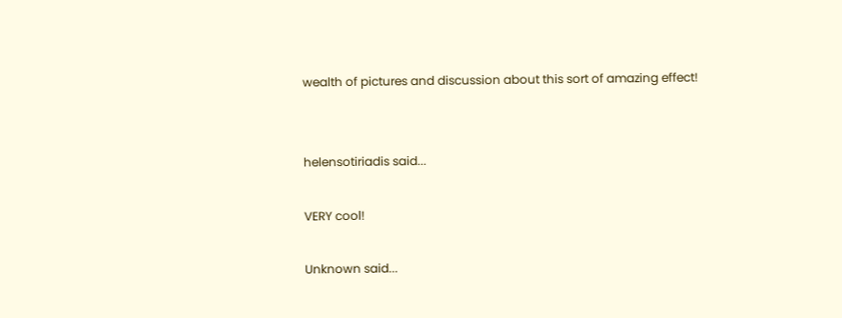wealth of pictures and discussion about this sort of amazing effect!


helensotiriadis said...

VERY cool!

Unknown said...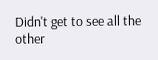Didn't get to see all the other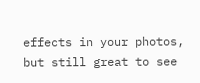effects in your photos, but still great to see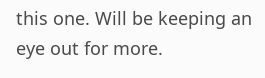this one. Will be keeping an eye out for more.